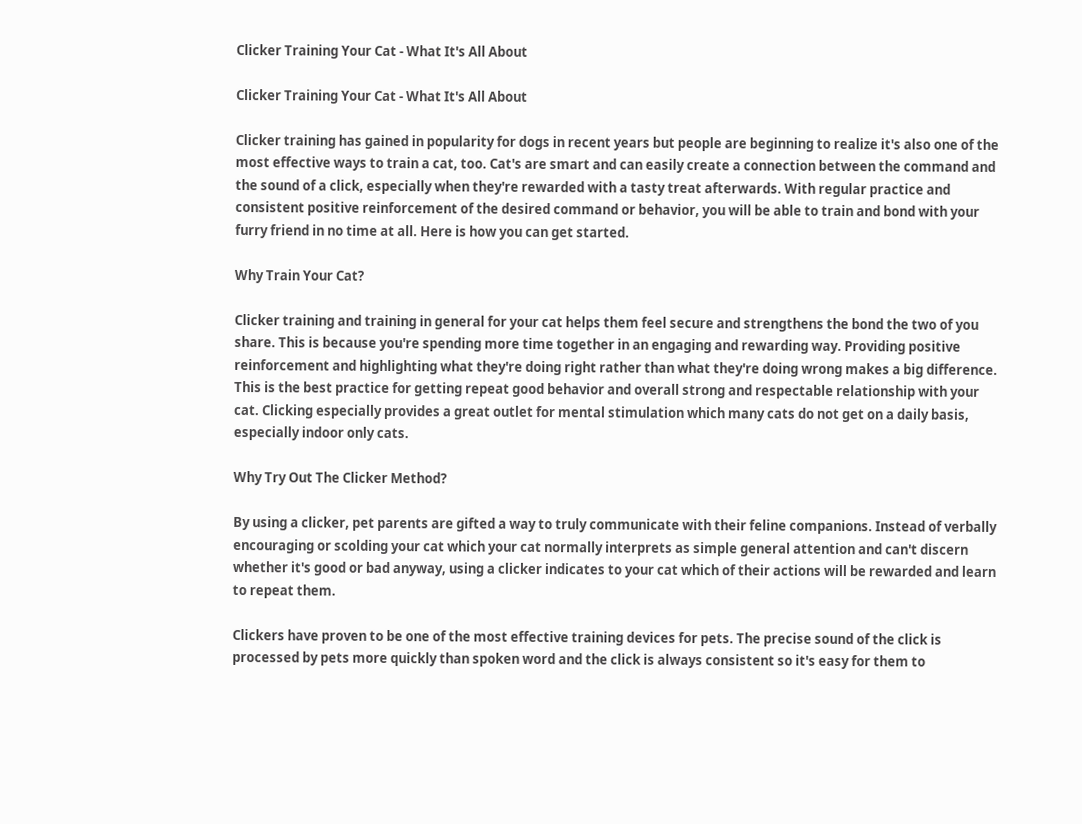Clicker Training Your Cat - What It's All About

Clicker Training Your Cat - What It's All About

Clicker training has gained in popularity for dogs in recent years but people are beginning to realize it's also one of the most effective ways to train a cat, too. Cat's are smart and can easily create a connection between the command and the sound of a click, especially when they're rewarded with a tasty treat afterwards. With regular practice and consistent positive reinforcement of the desired command or behavior, you will be able to train and bond with your furry friend in no time at all. Here is how you can get started.

Why Train Your Cat?

Clicker training and training in general for your cat helps them feel secure and strengthens the bond the two of you share. This is because you're spending more time together in an engaging and rewarding way. Providing positive reinforcement and highlighting what they're doing right rather than what they're doing wrong makes a big difference. This is the best practice for getting repeat good behavior and overall strong and respectable relationship with your cat. Clicking especially provides a great outlet for mental stimulation which many cats do not get on a daily basis, especially indoor only cats.

Why Try Out The Clicker Method?

By using a clicker, pet parents are gifted a way to truly communicate with their feline companions. Instead of verbally encouraging or scolding your cat which your cat normally interprets as simple general attention and can't discern whether it's good or bad anyway, using a clicker indicates to your cat which of their actions will be rewarded and learn to repeat them.

Clickers have proven to be one of the most effective training devices for pets. The precise sound of the click is processed by pets more quickly than spoken word and the click is always consistent so it's easy for them to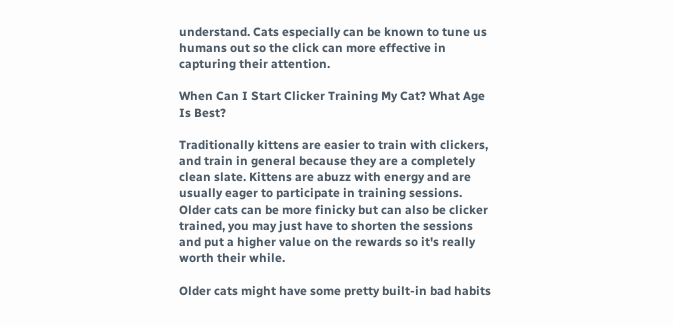understand. Cats especially can be known to tune us humans out so the click can more effective in capturing their attention.

When Can I Start Clicker Training My Cat? What Age Is Best?

Traditionally kittens are easier to train with clickers, and train in general because they are a completely clean slate. Kittens are abuzz with energy and are usually eager to participate in training sessions. Older cats can be more finicky but can also be clicker trained, you may just have to shorten the sessions and put a higher value on the rewards so it's really worth their while.

Older cats might have some pretty built-in bad habits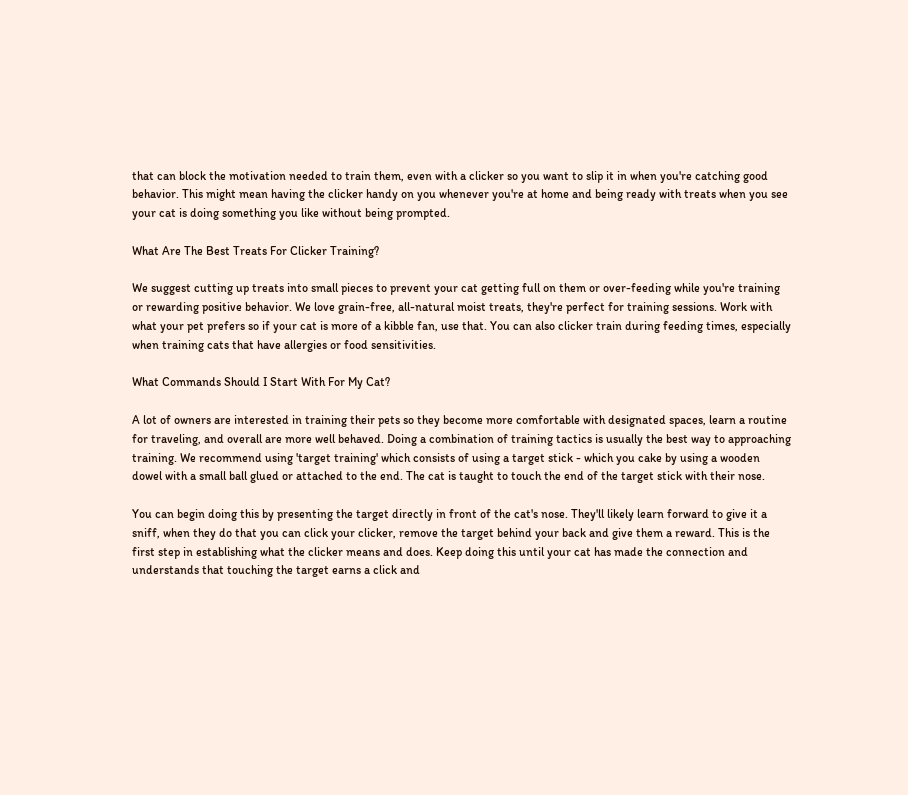that can block the motivation needed to train them, even with a clicker so you want to slip it in when you're catching good behavior. This might mean having the clicker handy on you whenever you're at home and being ready with treats when you see your cat is doing something you like without being prompted.

What Are The Best Treats For Clicker Training?

We suggest cutting up treats into small pieces to prevent your cat getting full on them or over-feeding while you're training or rewarding positive behavior. We love grain-free, all-natural moist treats, they're perfect for training sessions. Work with what your pet prefers so if your cat is more of a kibble fan, use that. You can also clicker train during feeding times, especially when training cats that have allergies or food sensitivities.

What Commands Should I Start With For My Cat?

A lot of owners are interested in training their pets so they become more comfortable with designated spaces, learn a routine for traveling, and overall are more well behaved. Doing a combination of training tactics is usually the best way to approaching training. We recommend using 'target training' which consists of using a target stick - which you cake by using a wooden dowel with a small ball glued or attached to the end. The cat is taught to touch the end of the target stick with their nose.

You can begin doing this by presenting the target directly in front of the cat's nose. They'll likely learn forward to give it a sniff, when they do that you can click your clicker, remove the target behind your back and give them a reward. This is the first step in establishing what the clicker means and does. Keep doing this until your cat has made the connection and understands that touching the target earns a click and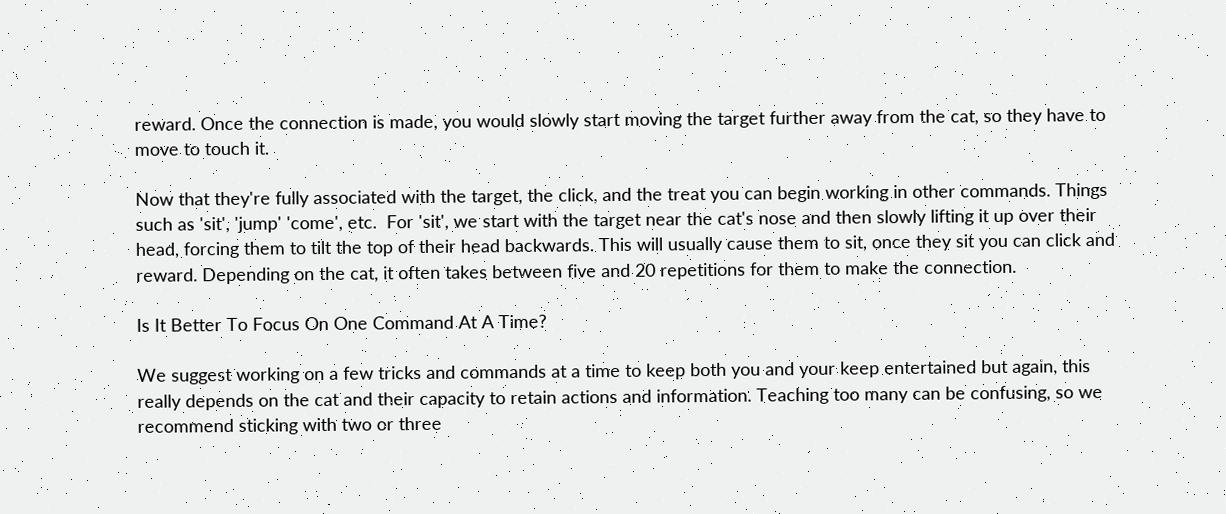reward. Once the connection is made, you would slowly start moving the target further away from the cat, so they have to move to touch it.

Now that they're fully associated with the target, the click, and the treat you can begin working in other commands. Things such as 'sit', 'jump' 'come', etc.  For 'sit', we start with the target near the cat's nose and then slowly lifting it up over their head, forcing them to tilt the top of their head backwards. This will usually cause them to sit, once they sit you can click and reward. Depending on the cat, it often takes between five and 20 repetitions for them to make the connection.

Is It Better To Focus On One Command At A Time?

We suggest working on a few tricks and commands at a time to keep both you and your keep entertained but again, this really depends on the cat and their capacity to retain actions and information. Teaching too many can be confusing, so we recommend sticking with two or three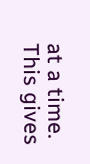at a time. This gives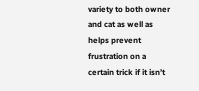variety to both owner and cat as well as helps prevent frustration on a certain trick if it isn’t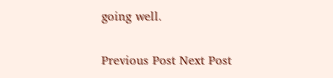going well.

Previous Post Next Post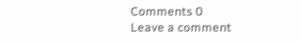Comments 0
Leave a comment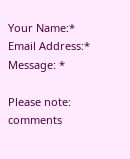Your Name:*
Email Address:*
Message: *

Please note: comments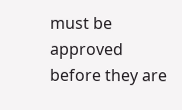must be approved before they are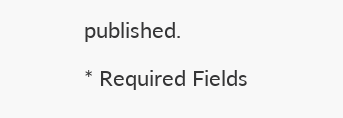published.

* Required Fields